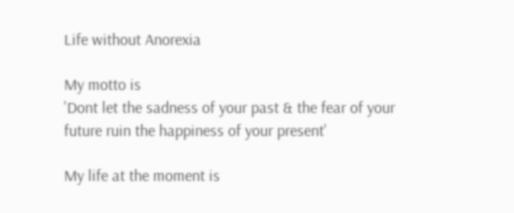Life without Anorexia

My motto is
'Dont let the sadness of your past & the fear of your future ruin the happiness of your present'

My life at the moment is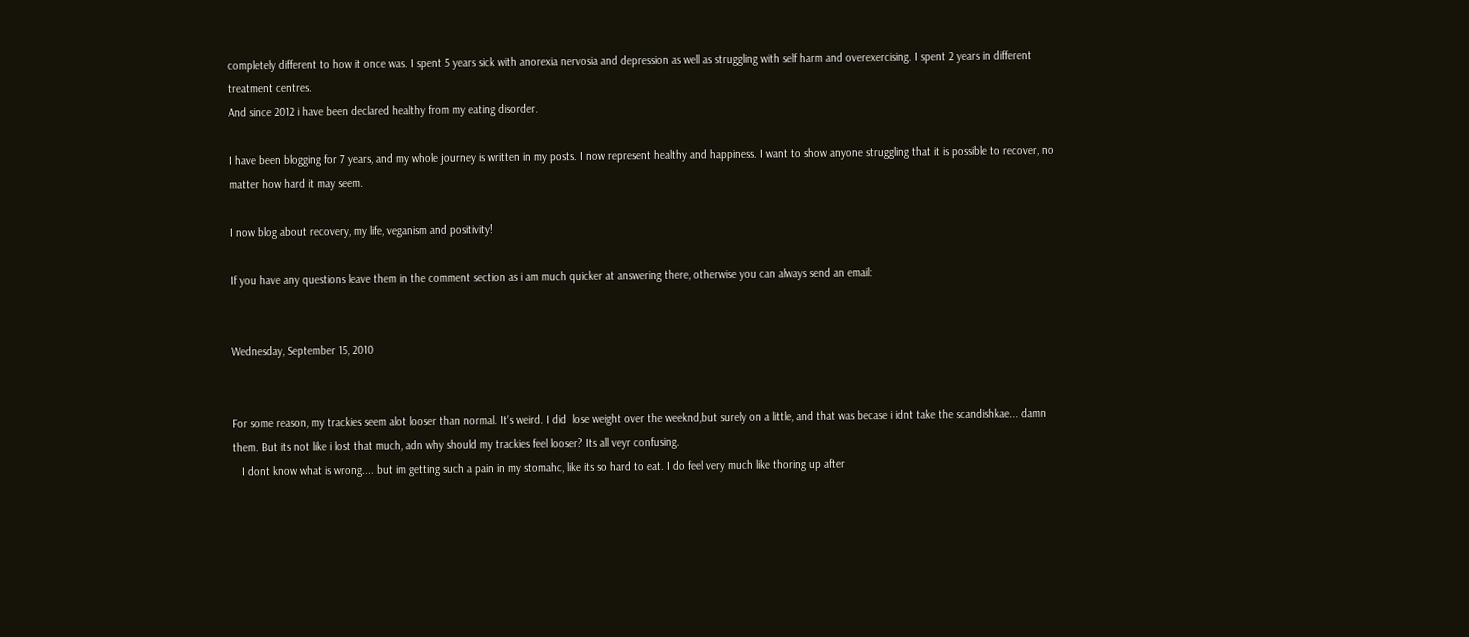completely different to how it once was. I spent 5 years sick with anorexia nervosia and depression as well as struggling with self harm and overexercising. I spent 2 years in different treatment centres.
And since 2012 i have been declared healthy from my eating disorder.

I have been blogging for 7 years, and my whole journey is written in my posts. I now represent healthy and happiness. I want to show anyone struggling that it is possible to recover, no matter how hard it may seem.

I now blog about recovery, my life, veganism and positivity!

If you have any questions leave them in the comment section as i am much quicker at answering there, otherwise you can always send an email:


Wednesday, September 15, 2010


For some reason, my trackies seem alot looser than normal. It's weird. I did  lose weight over the weeknd,but surely on a little, and that was becase i idnt take the scandishkae... damn them. But its not like i lost that much, adn why should my trackies feel looser? Its all veyr confusing.
   I dont know what is wrong.... but im getting such a pain in my stomahc, like its so hard to eat. I do feel very much like thoring up after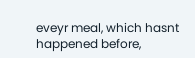eveyr meal, which hasnt happened before,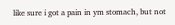like sure i got a pain in ym stomach, but not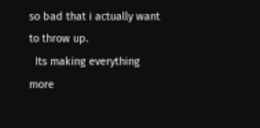so bad that i actually want to throw up.
  Its making everything more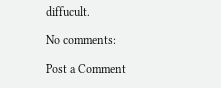diffucult.

No comments:

Post a Comment